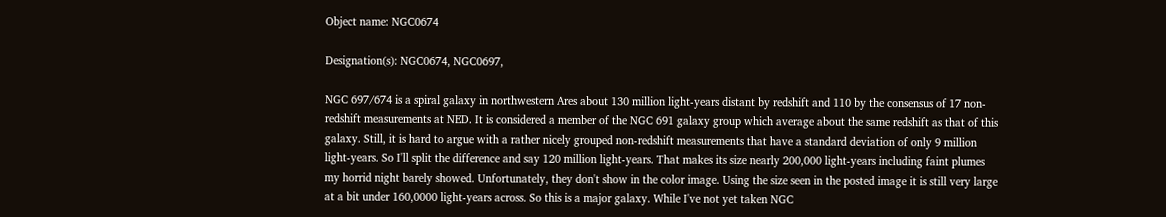Object name: NGC0674

Designation(s): NGC0674, NGC0697,

NGC 697/674 is a spiral galaxy in northwestern Ares about 130 million light-years distant by redshift and 110 by the consensus of 17 non-redshift measurements at NED. It is considered a member of the NGC 691 galaxy group which average about the same redshift as that of this galaxy. Still, it is hard to argue with a rather nicely grouped non-redshift measurements that have a standard deviation of only 9 million light-years. So I'll split the difference and say 120 million light-years. That makes its size nearly 200,000 light-years including faint plumes my horrid night barely showed. Unfortunately, they don't show in the color image. Using the size seen in the posted image it is still very large at a bit under 160,0000 light-years across. So this is a major galaxy. While I've not yet taken NGC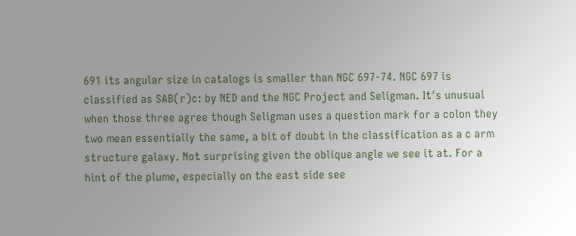691 its angular size in catalogs is smaller than NGC 697-74. NGC 697 is classified as SAB(r)c: by NED and the NGC Project and Seligman. It's unusual when those three agree though Seligman uses a question mark for a colon they two mean essentially the same, a bit of doubt in the classification as a c arm structure galaxy. Not surprising given the oblique angle we see it at. For a hint of the plume, especially on the east side see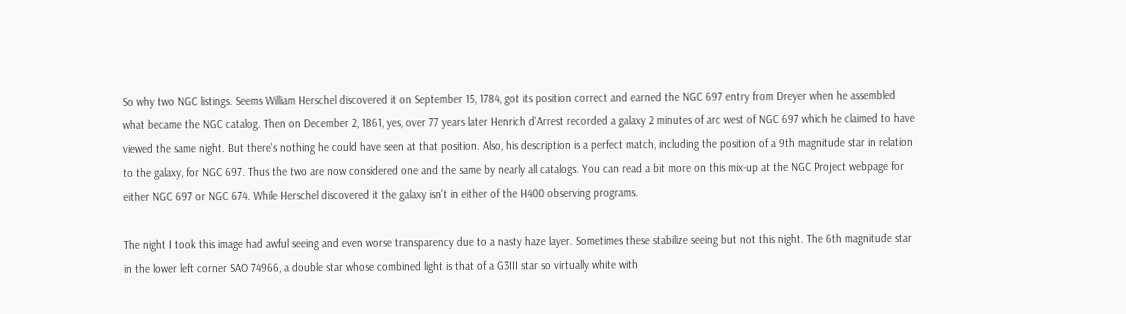So why two NGC listings. Seems William Herschel discovered it on September 15, 1784, got its position correct and earned the NGC 697 entry from Dreyer when he assembled what became the NGC catalog. Then on December 2, 1861, yes, over 77 years later Henrich d'Arrest recorded a galaxy 2 minutes of arc west of NGC 697 which he claimed to have viewed the same night. But there's nothing he could have seen at that position. Also, his description is a perfect match, including the position of a 9th magnitude star in relation to the galaxy, for NGC 697. Thus the two are now considered one and the same by nearly all catalogs. You can read a bit more on this mix-up at the NGC Project webpage for either NGC 697 or NGC 674. While Herschel discovered it the galaxy isn't in either of the H400 observing programs.

The night I took this image had awful seeing and even worse transparency due to a nasty haze layer. Sometimes these stabilize seeing but not this night. The 6th magnitude star in the lower left corner SAO 74966, a double star whose combined light is that of a G3III star so virtually white with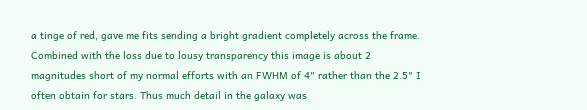a tinge of red, gave me fits sending a bright gradient completely across the frame. Combined with the loss due to lousy transparency this image is about 2 magnitudes short of my normal efforts with an FWHM of 4" rather than the 2.5" I often obtain for stars. Thus much detail in the galaxy was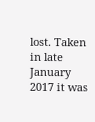lost. Taken in late January 2017 it was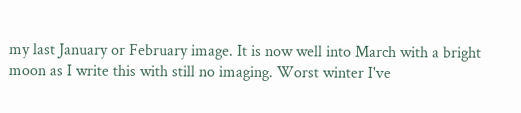my last January or February image. It is now well into March with a bright moon as I write this with still no imaging. Worst winter I've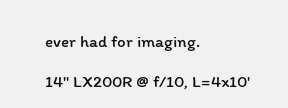ever had for imaging.

14" LX200R @ f/10, L=4x10'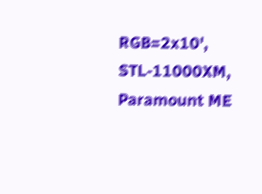RGB=2x10', STL-11000XM, Paramount ME